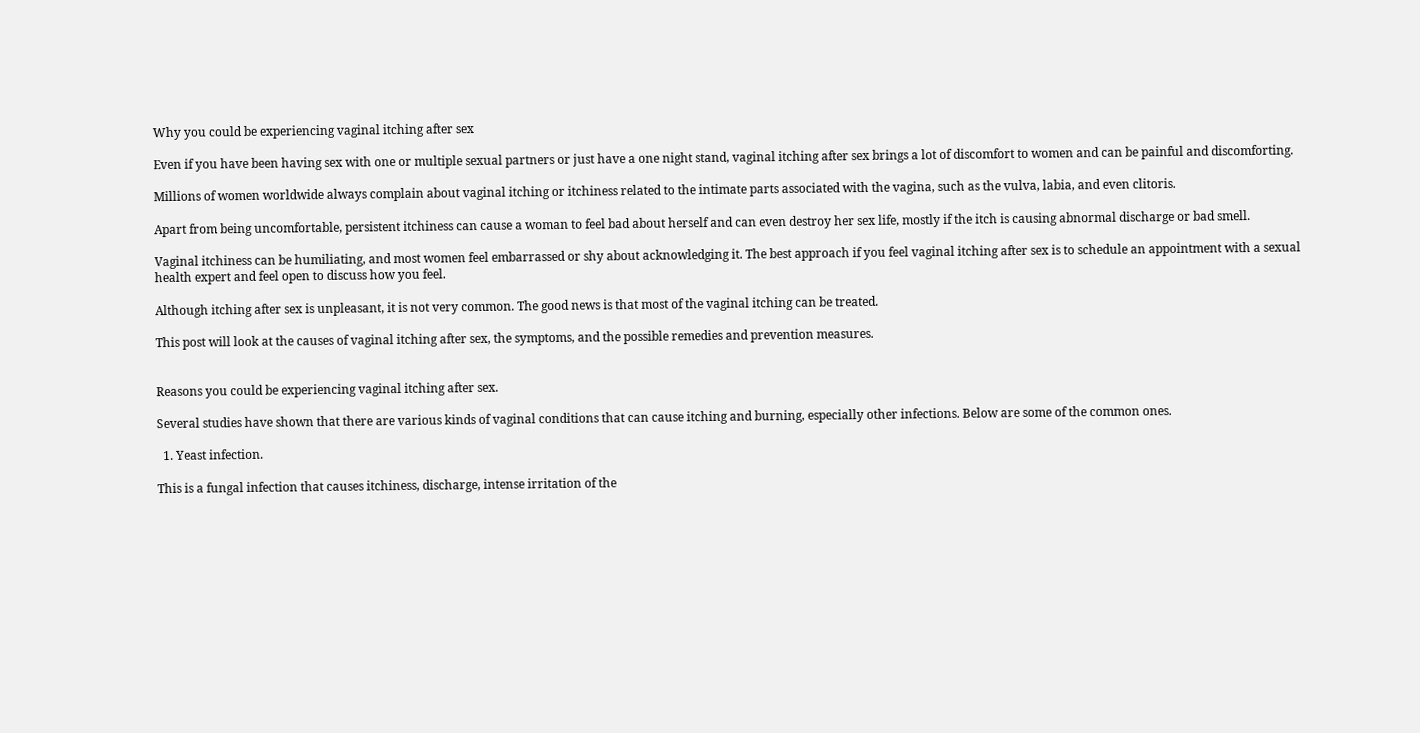Why you could be experiencing vaginal itching after sex

Even if you have been having sex with one or multiple sexual partners or just have a one night stand, vaginal itching after sex brings a lot of discomfort to women and can be painful and discomforting.

Millions of women worldwide always complain about vaginal itching or itchiness related to the intimate parts associated with the vagina, such as the vulva, labia, and even clitoris.

Apart from being uncomfortable, persistent itchiness can cause a woman to feel bad about herself and can even destroy her sex life, mostly if the itch is causing abnormal discharge or bad smell.

Vaginal itchiness can be humiliating, and most women feel embarrassed or shy about acknowledging it. The best approach if you feel vaginal itching after sex is to schedule an appointment with a sexual health expert and feel open to discuss how you feel.

Although itching after sex is unpleasant, it is not very common. The good news is that most of the vaginal itching can be treated.

This post will look at the causes of vaginal itching after sex, the symptoms, and the possible remedies and prevention measures.


Reasons you could be experiencing vaginal itching after sex.

Several studies have shown that there are various kinds of vaginal conditions that can cause itching and burning, especially other infections. Below are some of the common ones.

  1. Yeast infection.

This is a fungal infection that causes itchiness, discharge, intense irritation of the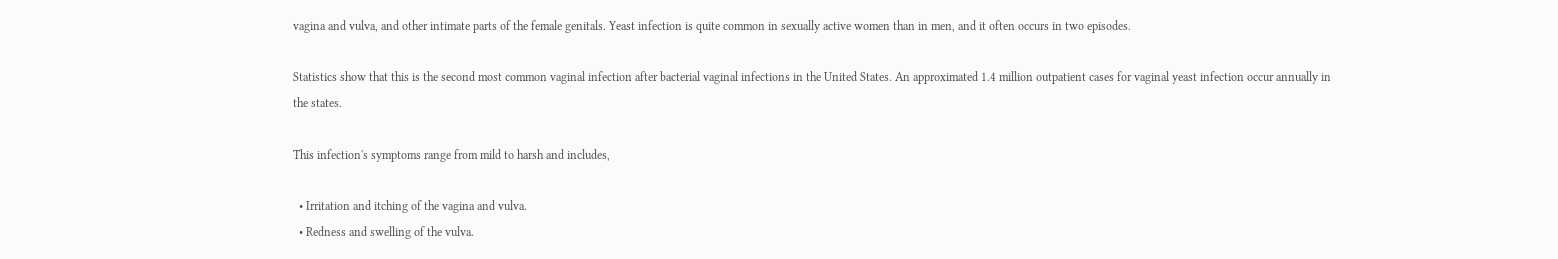vagina and vulva, and other intimate parts of the female genitals. Yeast infection is quite common in sexually active women than in men, and it often occurs in two episodes.

Statistics show that this is the second most common vaginal infection after bacterial vaginal infections in the United States. An approximated 1.4 million outpatient cases for vaginal yeast infection occur annually in the states.

This infection's symptoms range from mild to harsh and includes,

  • Irritation and itching of the vagina and vulva.
  • Redness and swelling of the vulva.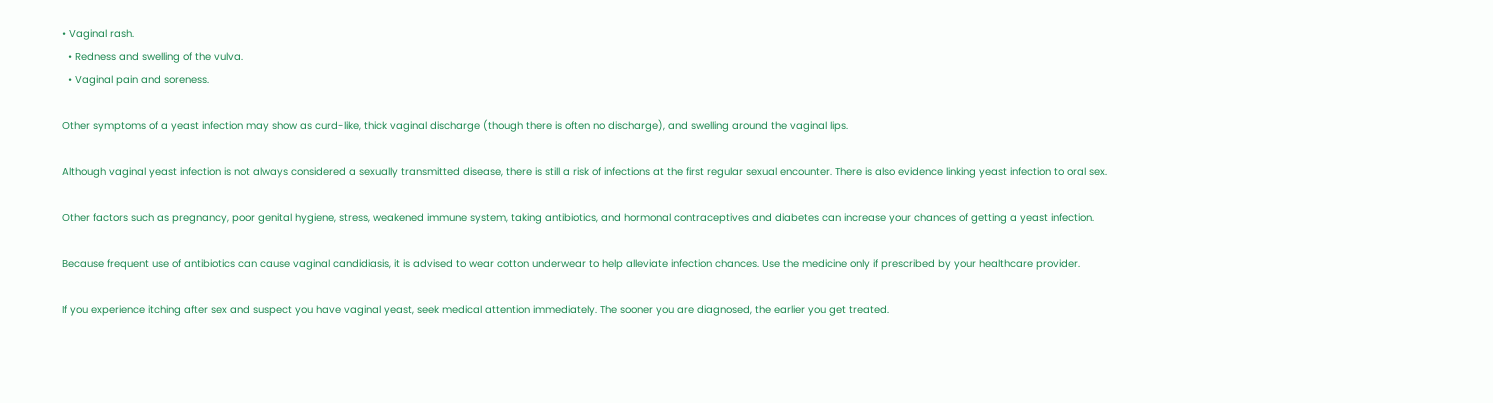• Vaginal rash.
  • Redness and swelling of the vulva.
  • Vaginal pain and soreness.

Other symptoms of a yeast infection may show as curd-like, thick vaginal discharge (though there is often no discharge), and swelling around the vaginal lips.

Although vaginal yeast infection is not always considered a sexually transmitted disease, there is still a risk of infections at the first regular sexual encounter. There is also evidence linking yeast infection to oral sex.

Other factors such as pregnancy, poor genital hygiene, stress, weakened immune system, taking antibiotics, and hormonal contraceptives and diabetes can increase your chances of getting a yeast infection.

Because frequent use of antibiotics can cause vaginal candidiasis, it is advised to wear cotton underwear to help alleviate infection chances. Use the medicine only if prescribed by your healthcare provider.

If you experience itching after sex and suspect you have vaginal yeast, seek medical attention immediately. The sooner you are diagnosed, the earlier you get treated.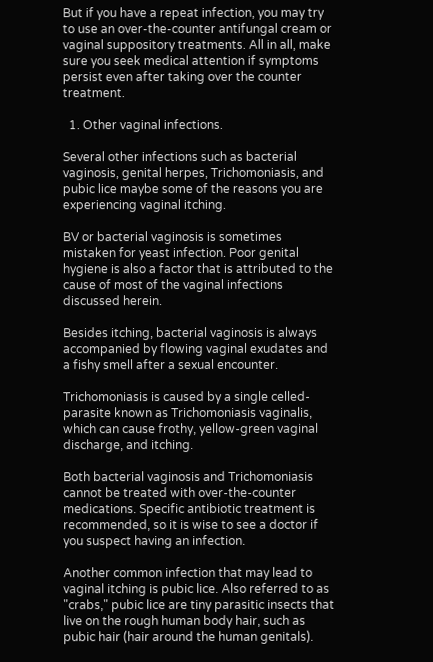But if you have a repeat infection, you may try to use an over-the-counter antifungal cream or vaginal suppository treatments. All in all, make sure you seek medical attention if symptoms persist even after taking over the counter treatment.

  1. Other vaginal infections.

Several other infections such as bacterial vaginosis, genital herpes, Trichomoniasis, and pubic lice maybe some of the reasons you are experiencing vaginal itching.

BV or bacterial vaginosis is sometimes mistaken for yeast infection. Poor genital hygiene is also a factor that is attributed to the cause of most of the vaginal infections discussed herein.

Besides itching, bacterial vaginosis is always accompanied by flowing vaginal exudates and a fishy smell after a sexual encounter.

Trichomoniasis is caused by a single celled-parasite known as Trichomoniasis vaginalis, which can cause frothy, yellow-green vaginal discharge, and itching.

Both bacterial vaginosis and Trichomoniasis cannot be treated with over-the-counter medications. Specific antibiotic treatment is recommended, so it is wise to see a doctor if you suspect having an infection.

Another common infection that may lead to vaginal itching is pubic lice. Also referred to as "crabs," pubic lice are tiny parasitic insects that live on the rough human body hair, such as pubic hair (hair around the human genitals).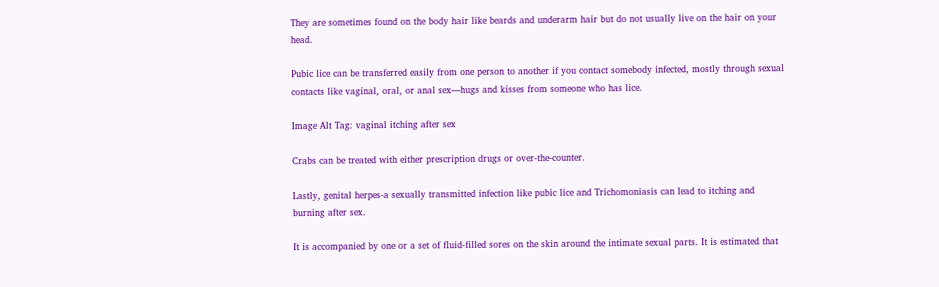They are sometimes found on the body hair like beards and underarm hair but do not usually live on the hair on your head.

Pubic lice can be transferred easily from one person to another if you contact somebody infected, mostly through sexual contacts like vaginal, oral, or anal sex—hugs and kisses from someone who has lice.

Image Alt Tag: vaginal itching after sex

Crabs can be treated with either prescription drugs or over-the-counter.

Lastly, genital herpes-a sexually transmitted infection like pubic lice and Trichomoniasis can lead to itching and burning after sex.

It is accompanied by one or a set of fluid-filled sores on the skin around the intimate sexual parts. It is estimated that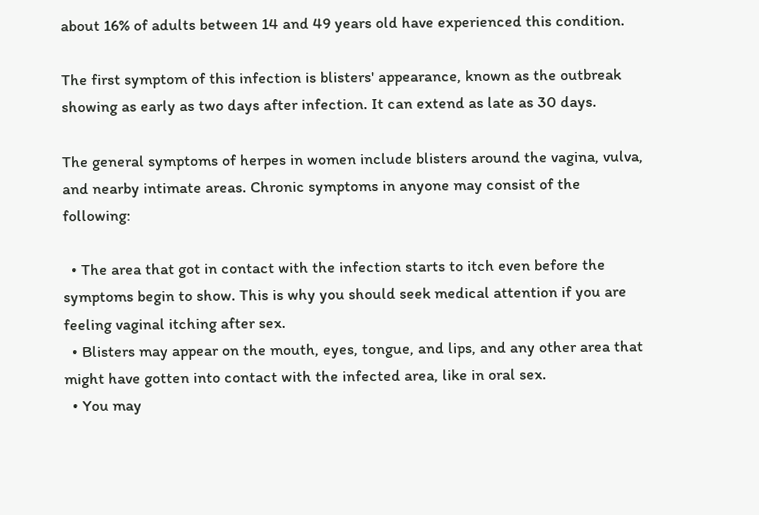about 16% of adults between 14 and 49 years old have experienced this condition.

The first symptom of this infection is blisters' appearance, known as the outbreak showing as early as two days after infection. It can extend as late as 30 days.

The general symptoms of herpes in women include blisters around the vagina, vulva, and nearby intimate areas. Chronic symptoms in anyone may consist of the following:

  • The area that got in contact with the infection starts to itch even before the symptoms begin to show. This is why you should seek medical attention if you are feeling vaginal itching after sex.
  • Blisters may appear on the mouth, eyes, tongue, and lips, and any other area that might have gotten into contact with the infected area, like in oral sex.
  • You may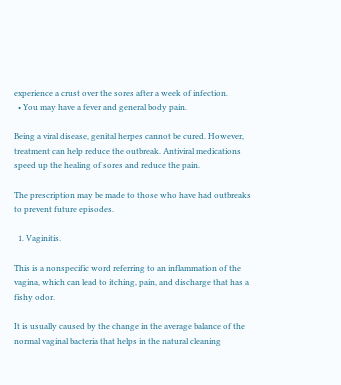experience a crust over the sores after a week of infection.
  • You may have a fever and general body pain.

Being a viral disease, genital herpes cannot be cured. However, treatment can help reduce the outbreak. Antiviral medications speed up the healing of sores and reduce the pain.

The prescription may be made to those who have had outbreaks to prevent future episodes.

  1. Vaginitis.

This is a nonspecific word referring to an inflammation of the vagina, which can lead to itching, pain, and discharge that has a fishy odor.

It is usually caused by the change in the average balance of the normal vaginal bacteria that helps in the natural cleaning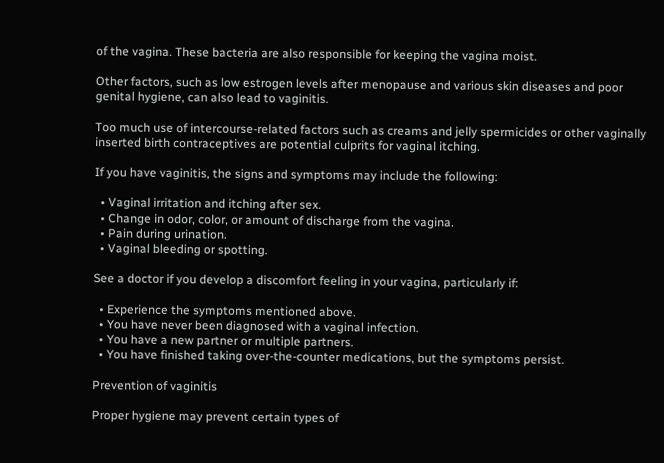of the vagina. These bacteria are also responsible for keeping the vagina moist.

Other factors, such as low estrogen levels after menopause and various skin diseases and poor genital hygiene, can also lead to vaginitis.

Too much use of intercourse-related factors such as creams and jelly spermicides or other vaginally inserted birth contraceptives are potential culprits for vaginal itching.

If you have vaginitis, the signs and symptoms may include the following:

  • Vaginal irritation and itching after sex.
  • Change in odor, color, or amount of discharge from the vagina.
  • Pain during urination.
  • Vaginal bleeding or spotting.

See a doctor if you develop a discomfort feeling in your vagina, particularly if:

  • Experience the symptoms mentioned above.
  • You have never been diagnosed with a vaginal infection.
  • You have a new partner or multiple partners.
  • You have finished taking over-the-counter medications, but the symptoms persist.

Prevention of vaginitis

Proper hygiene may prevent certain types of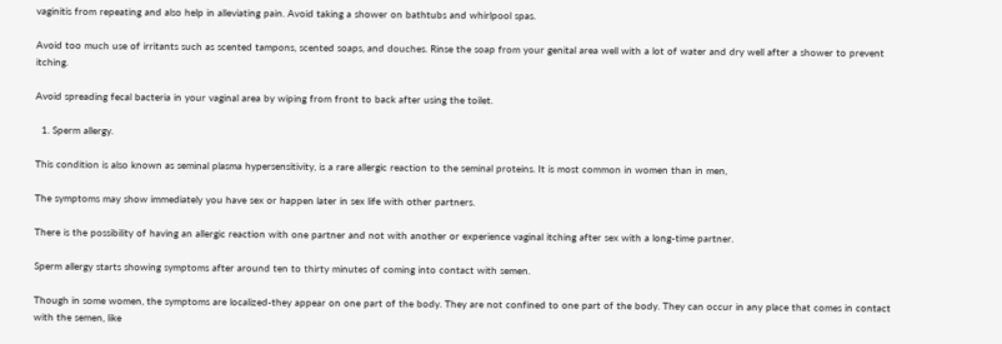vaginitis from repeating and also help in alleviating pain. Avoid taking a shower on bathtubs and whirlpool spas.

Avoid too much use of irritants such as scented tampons, scented soaps, and douches. Rinse the soap from your genital area well with a lot of water and dry well after a shower to prevent itching.

Avoid spreading fecal bacteria in your vaginal area by wiping from front to back after using the toilet.

  1. Sperm allergy.

This condition is also known as seminal plasma hypersensitivity, is a rare allergic reaction to the seminal proteins. It is most common in women than in men,

The symptoms may show immediately you have sex or happen later in sex life with other partners.

There is the possibility of having an allergic reaction with one partner and not with another or experience vaginal itching after sex with a long-time partner.

Sperm allergy starts showing symptoms after around ten to thirty minutes of coming into contact with semen.

Though in some women, the symptoms are localized-they appear on one part of the body. They are not confined to one part of the body. They can occur in any place that comes in contact with the semen, like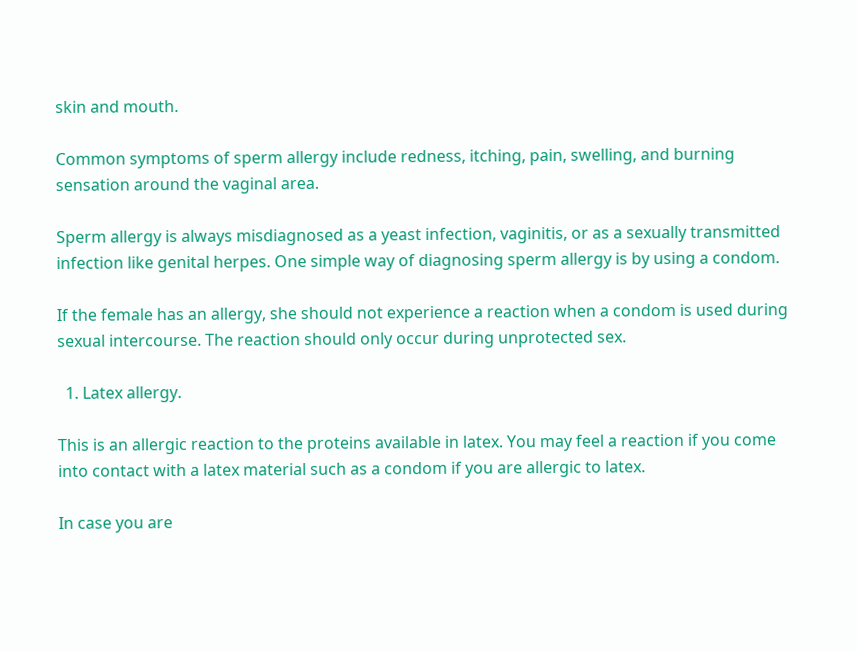skin and mouth.

Common symptoms of sperm allergy include redness, itching, pain, swelling, and burning sensation around the vaginal area.

Sperm allergy is always misdiagnosed as a yeast infection, vaginitis, or as a sexually transmitted infection like genital herpes. One simple way of diagnosing sperm allergy is by using a condom.

If the female has an allergy, she should not experience a reaction when a condom is used during sexual intercourse. The reaction should only occur during unprotected sex.

  1. Latex allergy.

This is an allergic reaction to the proteins available in latex. You may feel a reaction if you come into contact with a latex material such as a condom if you are allergic to latex.

In case you are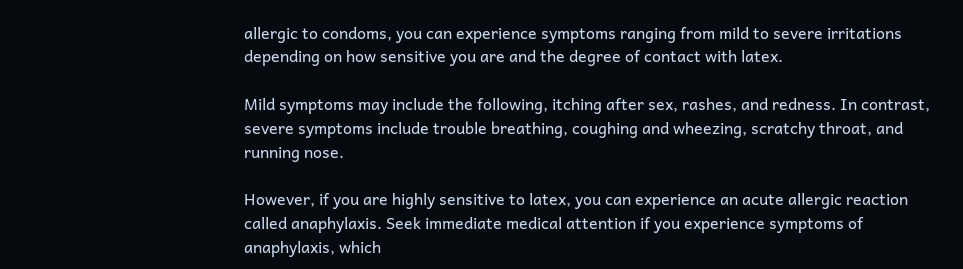allergic to condoms, you can experience symptoms ranging from mild to severe irritations depending on how sensitive you are and the degree of contact with latex.

Mild symptoms may include the following, itching after sex, rashes, and redness. In contrast, severe symptoms include trouble breathing, coughing and wheezing, scratchy throat, and running nose.

However, if you are highly sensitive to latex, you can experience an acute allergic reaction called anaphylaxis. Seek immediate medical attention if you experience symptoms of anaphylaxis, which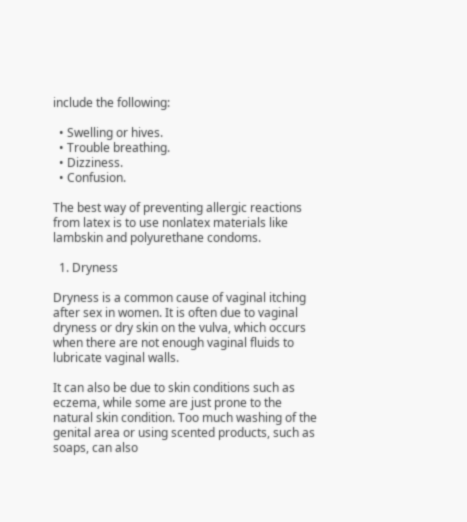include the following:

  • Swelling or hives.
  • Trouble breathing.
  • Dizziness.
  • Confusion.

The best way of preventing allergic reactions from latex is to use nonlatex materials like lambskin and polyurethane condoms.

  1. Dryness

Dryness is a common cause of vaginal itching after sex in women. It is often due to vaginal dryness or dry skin on the vulva, which occurs when there are not enough vaginal fluids to lubricate vaginal walls.

It can also be due to skin conditions such as eczema, while some are just prone to the natural skin condition. Too much washing of the genital area or using scented products, such as soaps, can also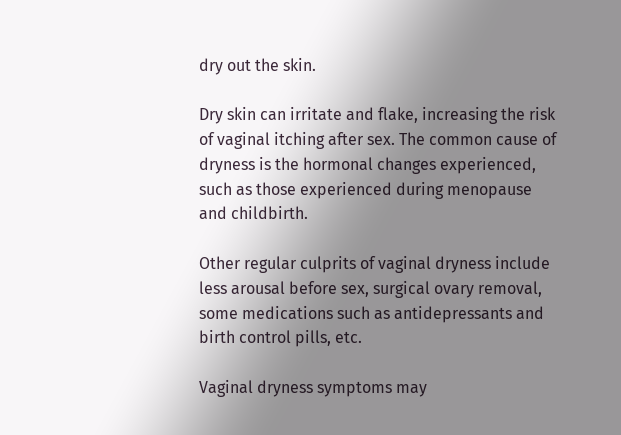dry out the skin.

Dry skin can irritate and flake, increasing the risk of vaginal itching after sex. The common cause of dryness is the hormonal changes experienced, such as those experienced during menopause and childbirth.

Other regular culprits of vaginal dryness include less arousal before sex, surgical ovary removal, some medications such as antidepressants and birth control pills, etc.

Vaginal dryness symptoms may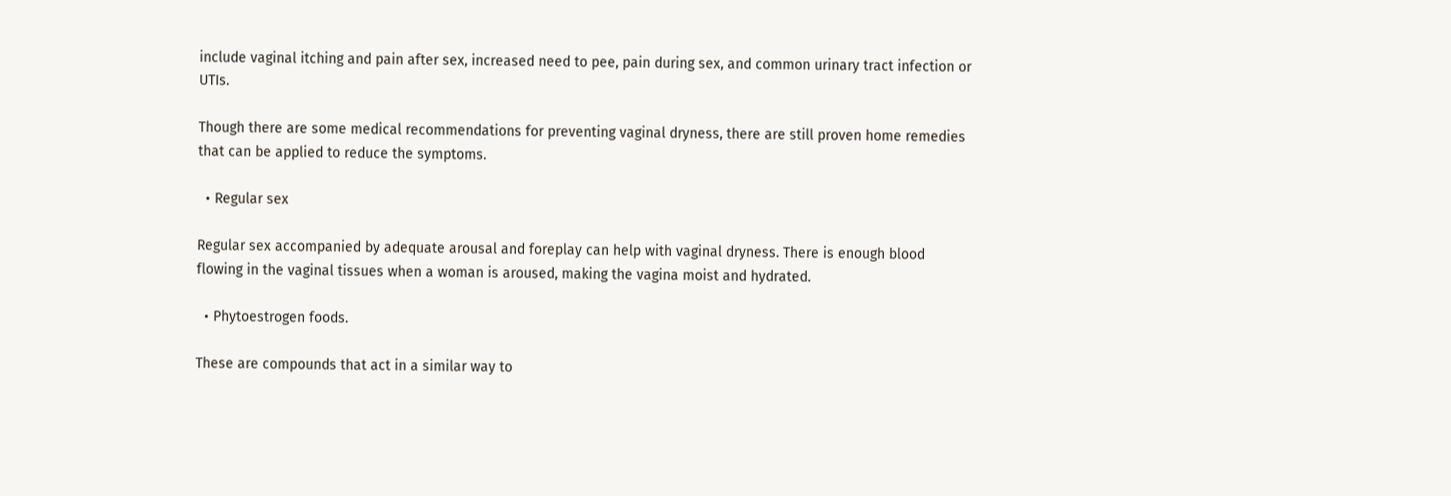include vaginal itching and pain after sex, increased need to pee, pain during sex, and common urinary tract infection or UTIs.

Though there are some medical recommendations for preventing vaginal dryness, there are still proven home remedies that can be applied to reduce the symptoms.

  • Regular sex

Regular sex accompanied by adequate arousal and foreplay can help with vaginal dryness. There is enough blood flowing in the vaginal tissues when a woman is aroused, making the vagina moist and hydrated.

  • Phytoestrogen foods.

These are compounds that act in a similar way to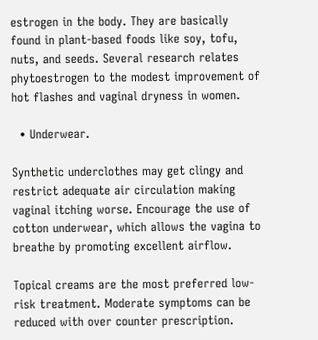estrogen in the body. They are basically found in plant-based foods like soy, tofu, nuts, and seeds. Several research relates phytoestrogen to the modest improvement of hot flashes and vaginal dryness in women.

  • Underwear.

Synthetic underclothes may get clingy and restrict adequate air circulation making vaginal itching worse. Encourage the use of cotton underwear, which allows the vagina to breathe by promoting excellent airflow.

Topical creams are the most preferred low-risk treatment. Moderate symptoms can be reduced with over counter prescription.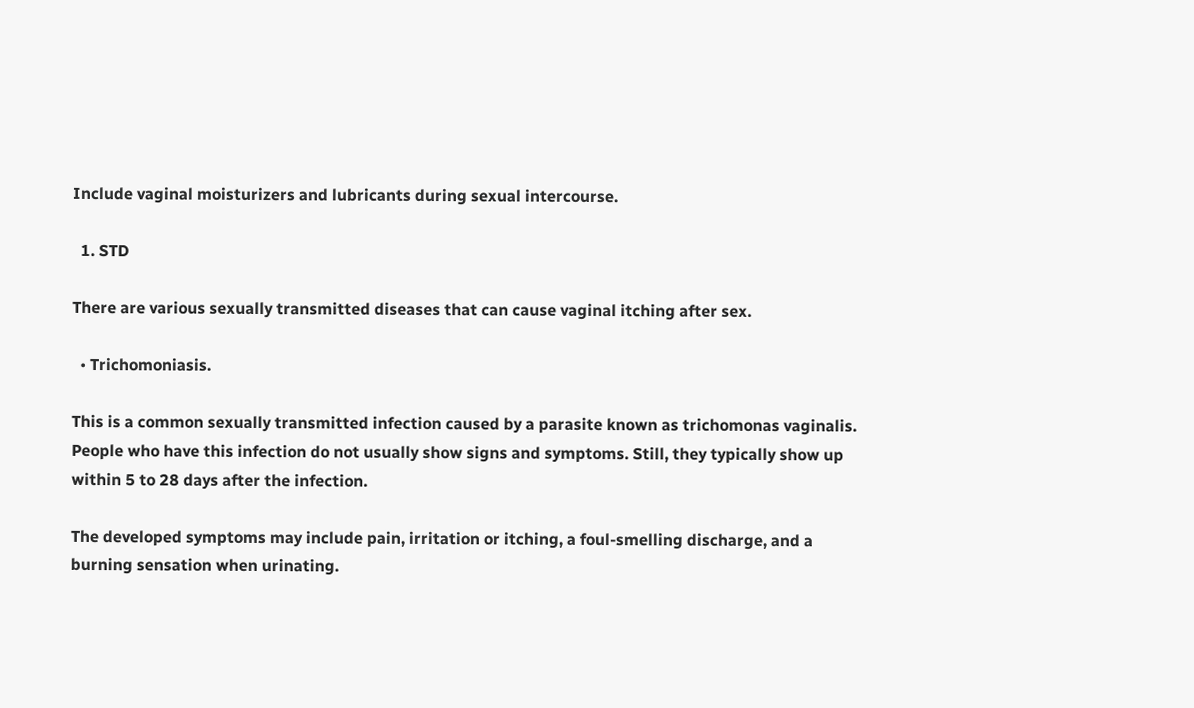Include vaginal moisturizers and lubricants during sexual intercourse.

  1. STD

There are various sexually transmitted diseases that can cause vaginal itching after sex.

  • Trichomoniasis.

This is a common sexually transmitted infection caused by a parasite known as trichomonas vaginalis. People who have this infection do not usually show signs and symptoms. Still, they typically show up within 5 to 28 days after the infection.

The developed symptoms may include pain, irritation or itching, a foul-smelling discharge, and a burning sensation when urinating.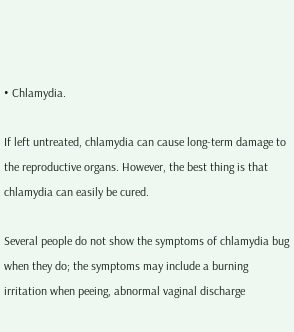• Chlamydia.

If left untreated, chlamydia can cause long-term damage to the reproductive organs. However, the best thing is that chlamydia can easily be cured.

Several people do not show the symptoms of chlamydia bug when they do; the symptoms may include a burning irritation when peeing, abnormal vaginal discharge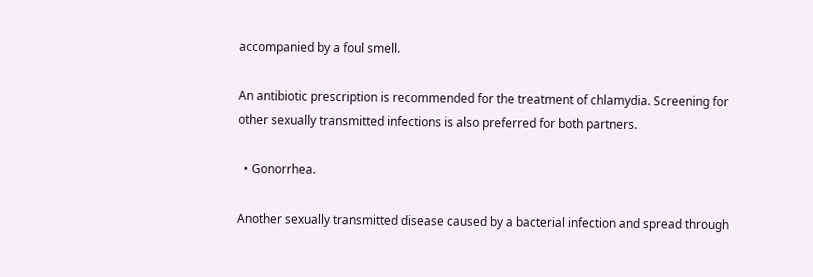accompanied by a foul smell.

An antibiotic prescription is recommended for the treatment of chlamydia. Screening for other sexually transmitted infections is also preferred for both partners.

  • Gonorrhea.

Another sexually transmitted disease caused by a bacterial infection and spread through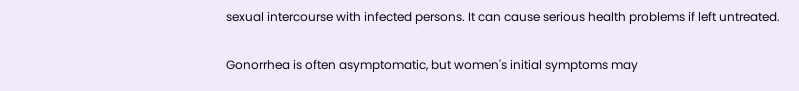sexual intercourse with infected persons. It can cause serious health problems if left untreated.

Gonorrhea is often asymptomatic, but women's initial symptoms may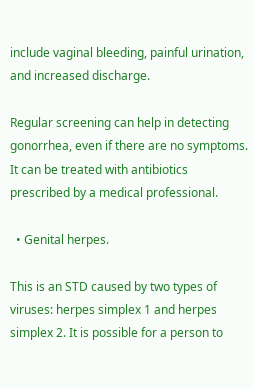include vaginal bleeding, painful urination, and increased discharge.

Regular screening can help in detecting gonorrhea, even if there are no symptoms. It can be treated with antibiotics prescribed by a medical professional.

  • Genital herpes.

This is an STD caused by two types of viruses: herpes simplex 1 and herpes simplex 2. It is possible for a person to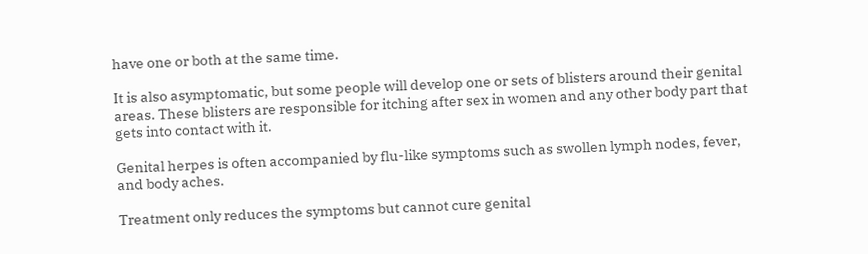have one or both at the same time.

It is also asymptomatic, but some people will develop one or sets of blisters around their genital areas. These blisters are responsible for itching after sex in women and any other body part that gets into contact with it.

Genital herpes is often accompanied by flu-like symptoms such as swollen lymph nodes, fever, and body aches.

Treatment only reduces the symptoms but cannot cure genital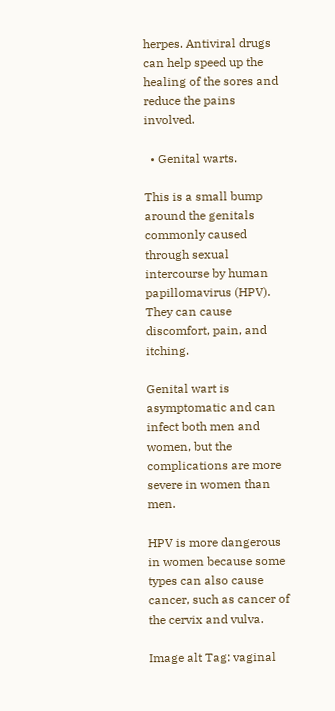herpes. Antiviral drugs can help speed up the healing of the sores and reduce the pains involved.

  • Genital warts.

This is a small bump around the genitals commonly caused through sexual intercourse by human papillomavirus (HPV). They can cause discomfort, pain, and itching.

Genital wart is asymptomatic and can infect both men and women, but the complications are more severe in women than men.

HPV is more dangerous in women because some types can also cause cancer, such as cancer of the cervix and vulva.

Image alt Tag: vaginal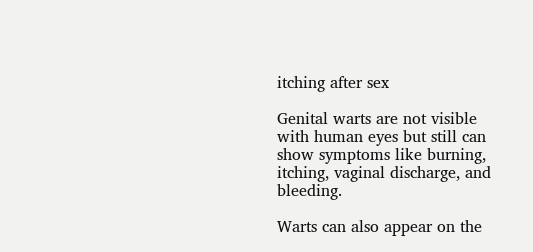itching after sex

Genital warts are not visible with human eyes but still can show symptoms like burning, itching, vaginal discharge, and bleeding.

Warts can also appear on the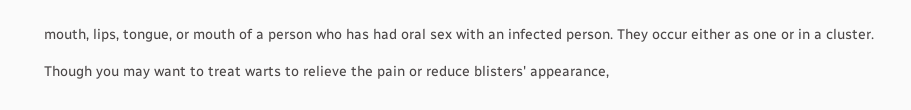mouth, lips, tongue, or mouth of a person who has had oral sex with an infected person. They occur either as one or in a cluster.

Though you may want to treat warts to relieve the pain or reduce blisters' appearance,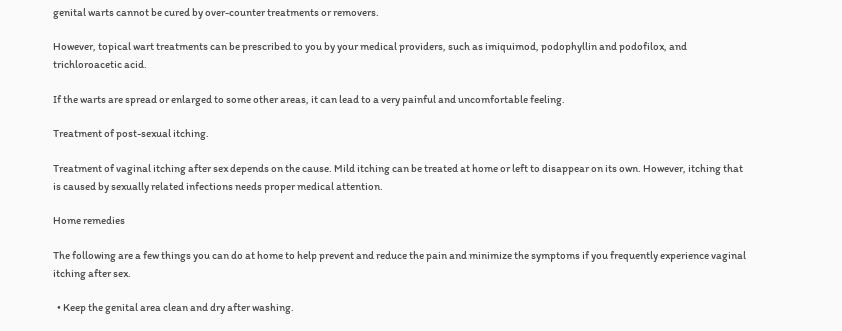genital warts cannot be cured by over-counter treatments or removers.

However, topical wart treatments can be prescribed to you by your medical providers, such as imiquimod, podophyllin and podofilox, and trichloroacetic acid.

If the warts are spread or enlarged to some other areas, it can lead to a very painful and uncomfortable feeling.

Treatment of post-sexual itching.

Treatment of vaginal itching after sex depends on the cause. Mild itching can be treated at home or left to disappear on its own. However, itching that is caused by sexually related infections needs proper medical attention.

Home remedies

The following are a few things you can do at home to help prevent and reduce the pain and minimize the symptoms if you frequently experience vaginal itching after sex.

  • Keep the genital area clean and dry after washing.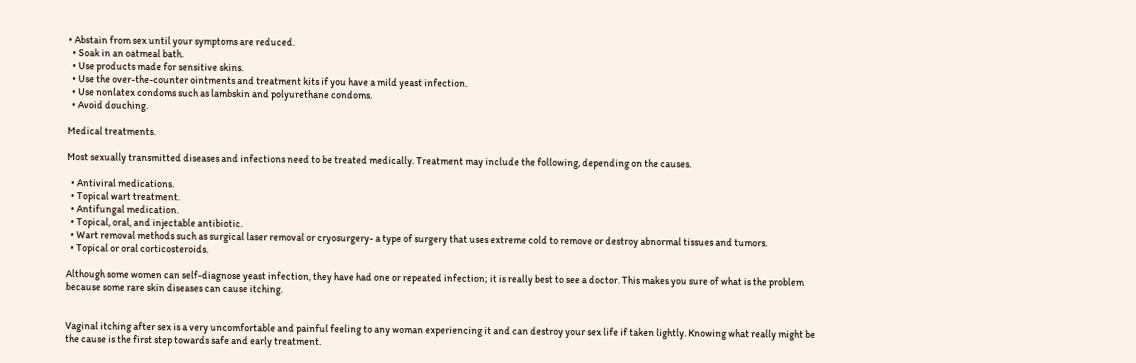• Abstain from sex until your symptoms are reduced.
  • Soak in an oatmeal bath.
  • Use products made for sensitive skins.
  • Use the over-the-counter ointments and treatment kits if you have a mild yeast infection.
  • Use nonlatex condoms such as lambskin and polyurethane condoms.
  • Avoid douching.

Medical treatments.

Most sexually transmitted diseases and infections need to be treated medically. Treatment may include the following, depending on the causes.

  • Antiviral medications.
  • Topical wart treatment.
  • Antifungal medication.
  • Topical, oral, and injectable antibiotic.
  • Wart removal methods such as surgical laser removal or cryosurgery- a type of surgery that uses extreme cold to remove or destroy abnormal tissues and tumors.
  • Topical or oral corticosteroids.

Although some women can self-diagnose yeast infection, they have had one or repeated infection; it is really best to see a doctor. This makes you sure of what is the problem because some rare skin diseases can cause itching.


Vaginal itching after sex is a very uncomfortable and painful feeling to any woman experiencing it and can destroy your sex life if taken lightly. Knowing what really might be the cause is the first step towards safe and early treatment.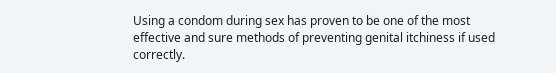Using a condom during sex has proven to be one of the most effective and sure methods of preventing genital itchiness if used correctly.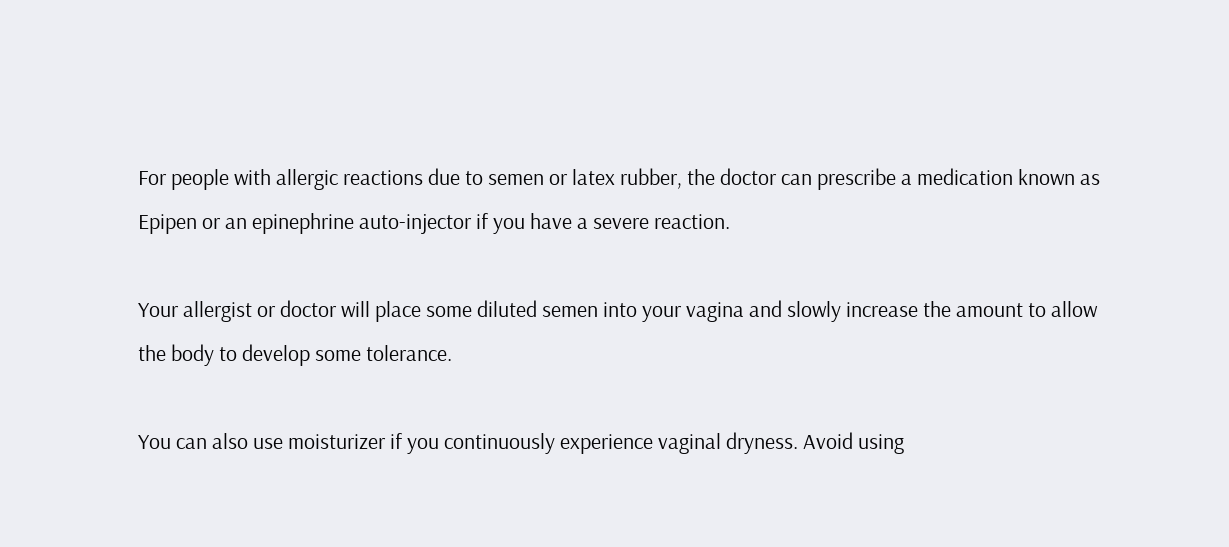For people with allergic reactions due to semen or latex rubber, the doctor can prescribe a medication known as Epipen or an epinephrine auto-injector if you have a severe reaction.

Your allergist or doctor will place some diluted semen into your vagina and slowly increase the amount to allow the body to develop some tolerance.

You can also use moisturizer if you continuously experience vaginal dryness. Avoid using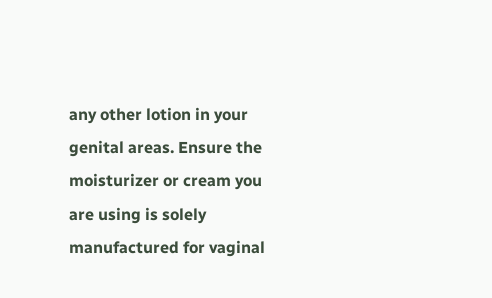any other lotion in your genital areas. Ensure the moisturizer or cream you are using is solely manufactured for vaginal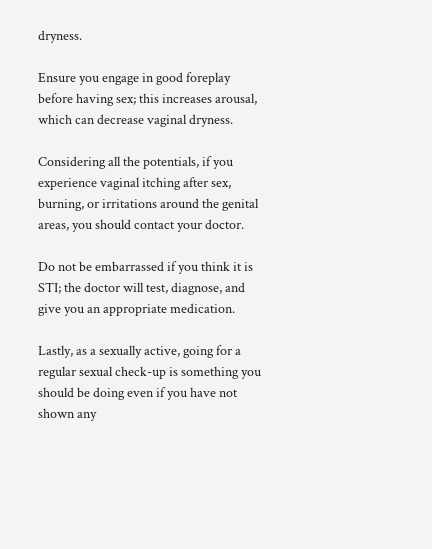dryness.

Ensure you engage in good foreplay before having sex; this increases arousal, which can decrease vaginal dryness.

Considering all the potentials, if you experience vaginal itching after sex, burning, or irritations around the genital areas, you should contact your doctor.

Do not be embarrassed if you think it is STI; the doctor will test, diagnose, and give you an appropriate medication.

Lastly, as a sexually active, going for a regular sexual check-up is something you should be doing even if you have not shown any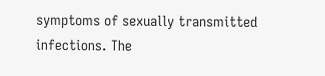symptoms of sexually transmitted infections. The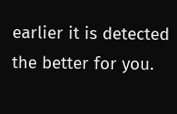earlier it is detected the better for you.